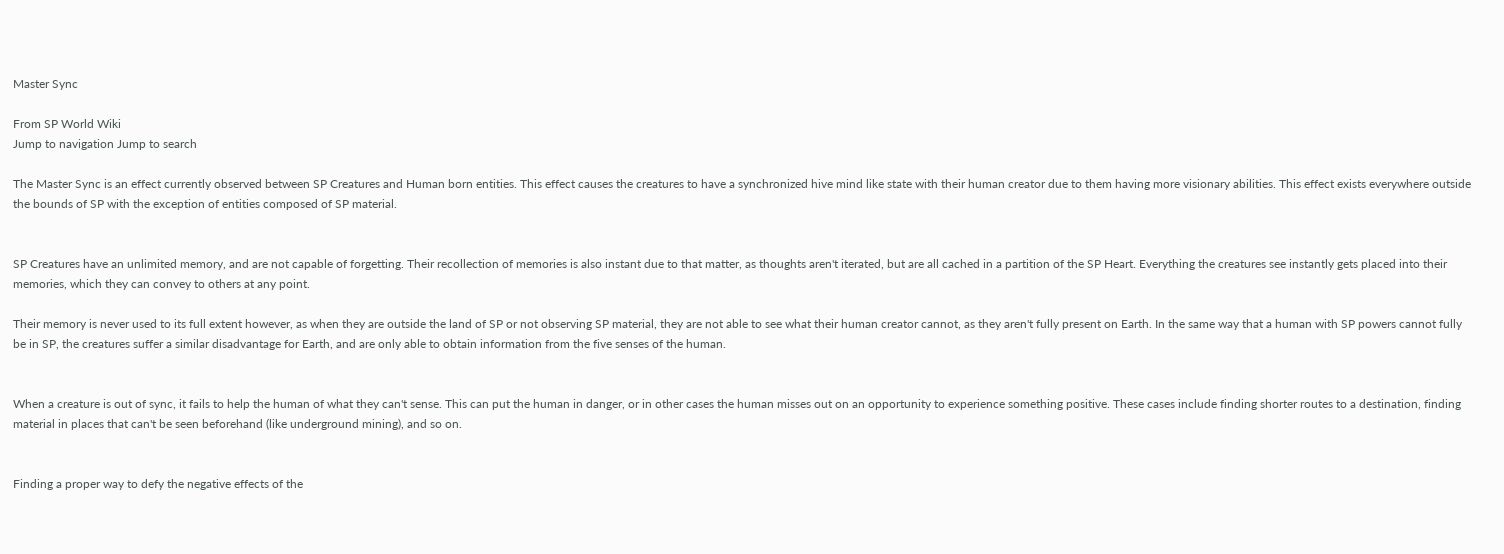Master Sync

From SP World Wiki
Jump to navigation Jump to search

The Master Sync is an effect currently observed between SP Creatures and Human born entities. This effect causes the creatures to have a synchronized hive mind like state with their human creator due to them having more visionary abilities. This effect exists everywhere outside the bounds of SP with the exception of entities composed of SP material.


SP Creatures have an unlimited memory, and are not capable of forgetting. Their recollection of memories is also instant due to that matter, as thoughts aren't iterated, but are all cached in a partition of the SP Heart. Everything the creatures see instantly gets placed into their memories, which they can convey to others at any point.

Their memory is never used to its full extent however, as when they are outside the land of SP or not observing SP material, they are not able to see what their human creator cannot, as they aren't fully present on Earth. In the same way that a human with SP powers cannot fully be in SP, the creatures suffer a similar disadvantage for Earth, and are only able to obtain information from the five senses of the human.


When a creature is out of sync, it fails to help the human of what they can't sense. This can put the human in danger, or in other cases the human misses out on an opportunity to experience something positive. These cases include finding shorter routes to a destination, finding material in places that can't be seen beforehand (like underground mining), and so on.


Finding a proper way to defy the negative effects of the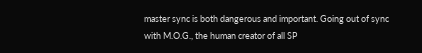master sync is both dangerous and important. Going out of sync with M.O.G., the human creator of all SP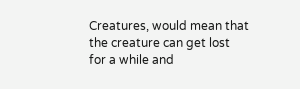Creatures, would mean that the creature can get lost for a while and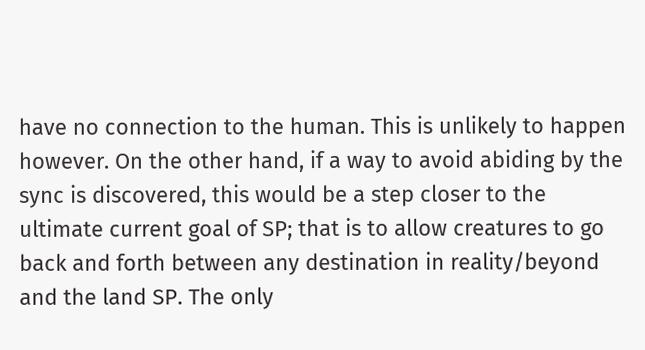have no connection to the human. This is unlikely to happen however. On the other hand, if a way to avoid abiding by the sync is discovered, this would be a step closer to the ultimate current goal of SP; that is to allow creatures to go back and forth between any destination in reality/beyond and the land SP. The only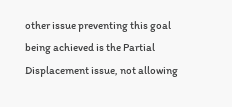other issue preventing this goal being achieved is the Partial Displacement issue, not allowing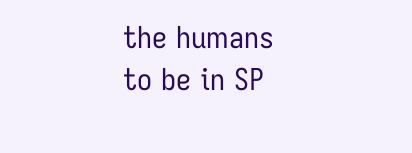the humans to be in SP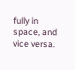fully in space, and vice versa.